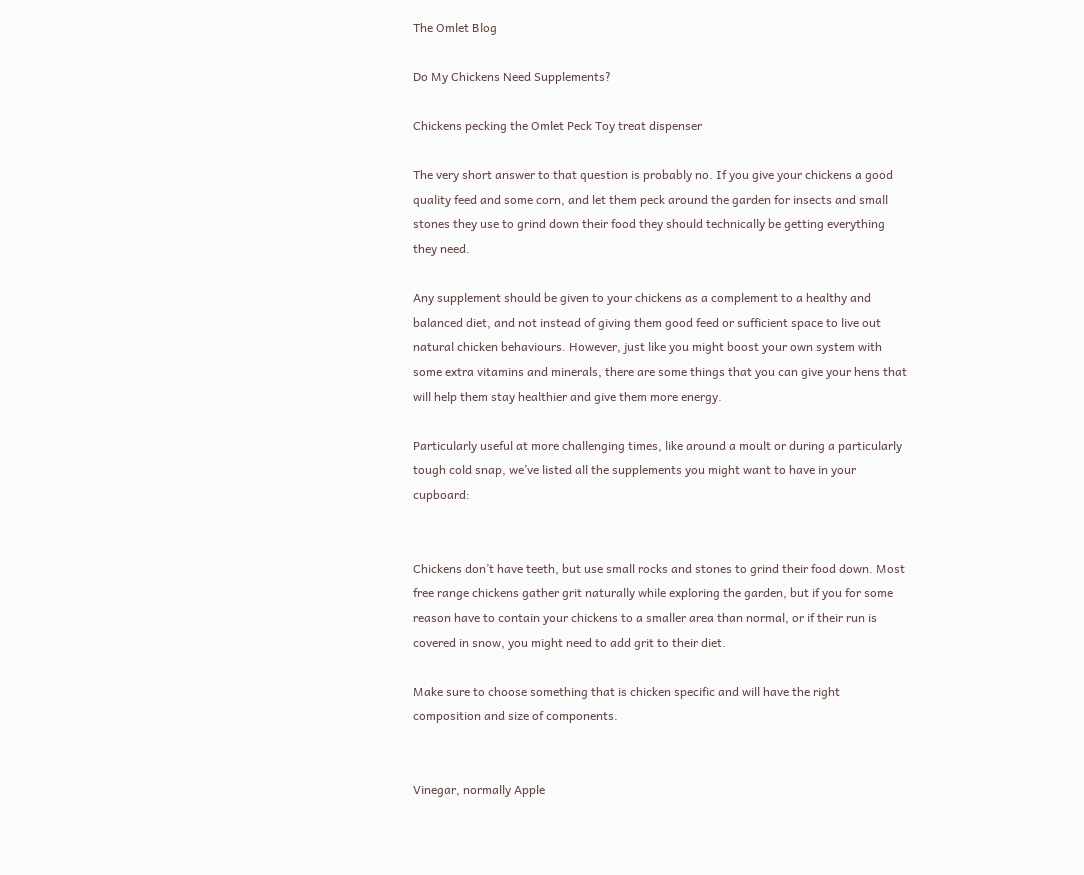The Omlet Blog

Do My Chickens Need Supplements?

Chickens pecking the Omlet Peck Toy treat dispenser

The very short answer to that question is probably no. If you give your chickens a good quality feed and some corn, and let them peck around the garden for insects and small stones they use to grind down their food they should technically be getting everything they need.

Any supplement should be given to your chickens as a complement to a healthy and balanced diet, and not instead of giving them good feed or sufficient space to live out natural chicken behaviours. However, just like you might boost your own system with some extra vitamins and minerals, there are some things that you can give your hens that will help them stay healthier and give them more energy.

Particularly useful at more challenging times, like around a moult or during a particularly tough cold snap, we’ve listed all the supplements you might want to have in your cupboard:


Chickens don’t have teeth, but use small rocks and stones to grind their food down. Most free range chickens gather grit naturally while exploring the garden, but if you for some reason have to contain your chickens to a smaller area than normal, or if their run is covered in snow, you might need to add grit to their diet.

Make sure to choose something that is chicken specific and will have the right composition and size of components.


Vinegar, normally Apple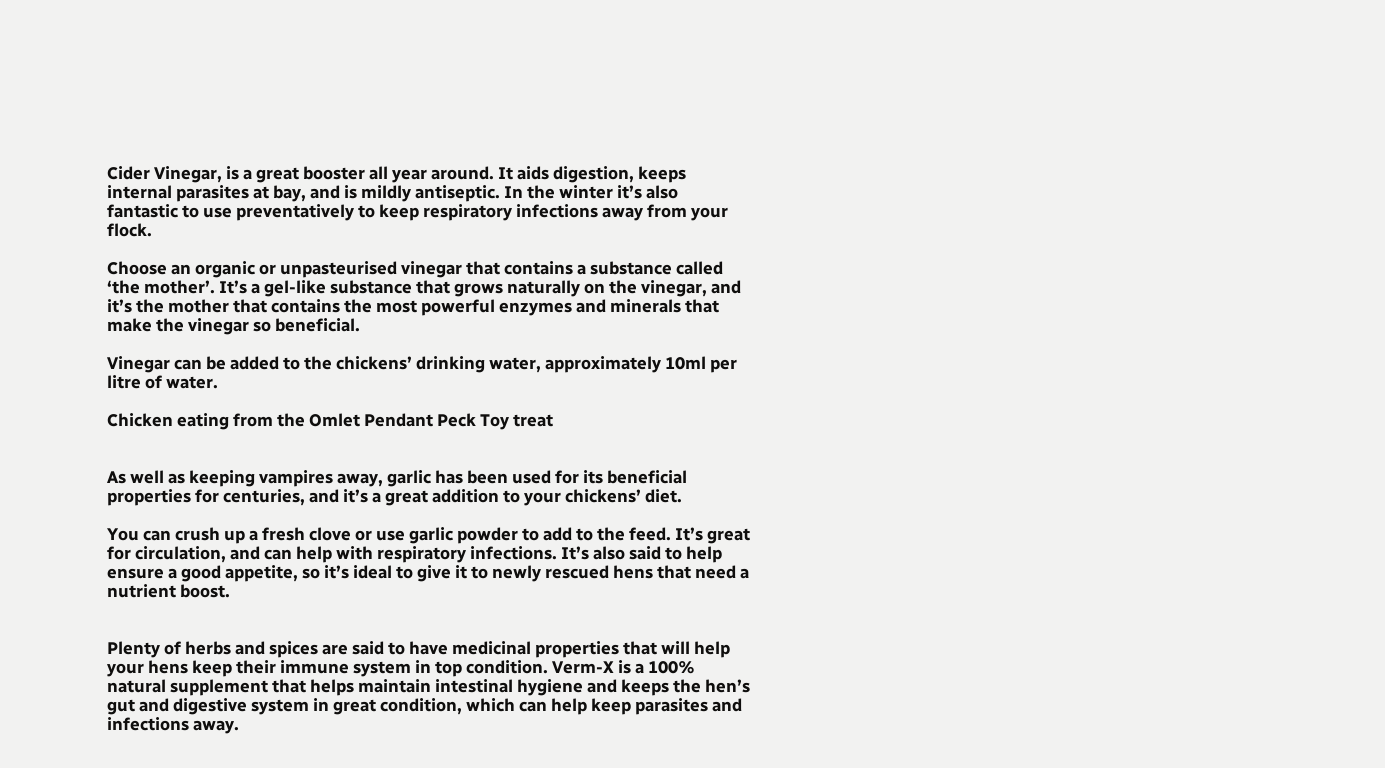Cider Vinegar, is a great booster all year around. It aids digestion, keeps internal parasites at bay, and is mildly antiseptic. In the winter it’s also fantastic to use preventatively to keep respiratory infections away from your flock.

Choose an organic or unpasteurised vinegar that contains a substance called ‘the mother’. It’s a gel-like substance that grows naturally on the vinegar, and it’s the mother that contains the most powerful enzymes and minerals that make the vinegar so beneficial.

Vinegar can be added to the chickens’ drinking water, approximately 10ml per litre of water.

Chicken eating from the Omlet Pendant Peck Toy treat


As well as keeping vampires away, garlic has been used for its beneficial properties for centuries, and it’s a great addition to your chickens’ diet.

You can crush up a fresh clove or use garlic powder to add to the feed. It’s great for circulation, and can help with respiratory infections. It’s also said to help ensure a good appetite, so it’s ideal to give it to newly rescued hens that need a nutrient boost.


Plenty of herbs and spices are said to have medicinal properties that will help your hens keep their immune system in top condition. Verm-X is a 100% natural supplement that helps maintain intestinal hygiene and keeps the hen’s gut and digestive system in great condition, which can help keep parasites and infections away.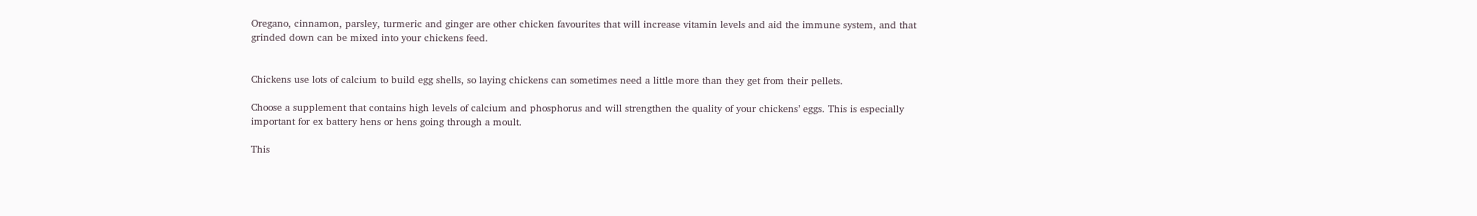Oregano, cinnamon, parsley, turmeric and ginger are other chicken favourites that will increase vitamin levels and aid the immune system, and that grinded down can be mixed into your chickens feed.


Chickens use lots of calcium to build egg shells, so laying chickens can sometimes need a little more than they get from their pellets.

Choose a supplement that contains high levels of calcium and phosphorus and will strengthen the quality of your chickens’ eggs. This is especially important for ex battery hens or hens going through a moult.

This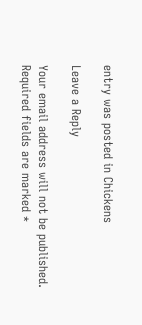entry was posted in Chickens

Leave a Reply

Your email address will not be published. Required fields are marked *